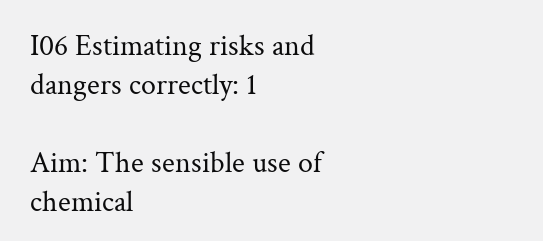I06 Estimating risks and dangers correctly: 1

Aim: The sensible use of chemical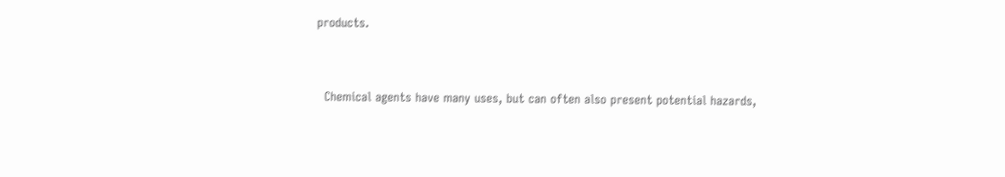products.


  Chemical agents have many uses, but can often also present potential hazards,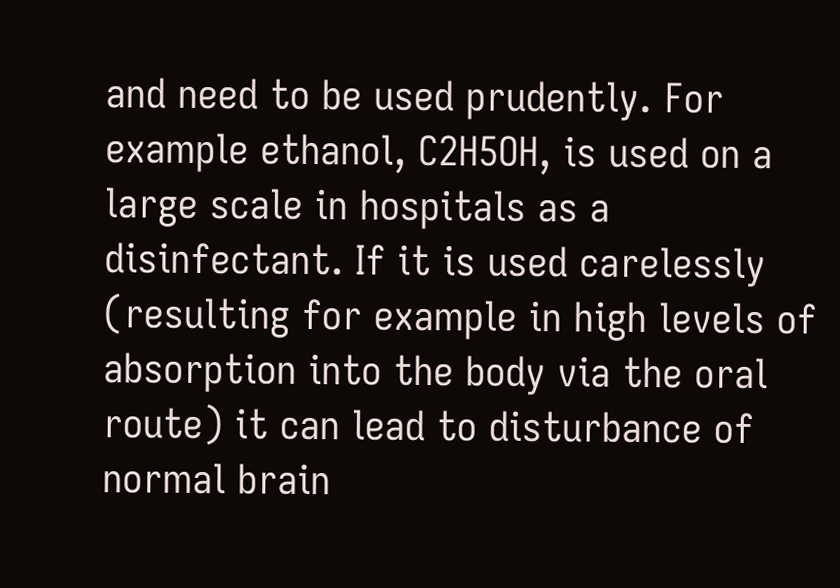and need to be used prudently. For example ethanol, C2H5OH, is used on a large scale in hospitals as a disinfectant. If it is used carelessly (resulting for example in high levels of absorption into the body via the oral route) it can lead to disturbance of normal brain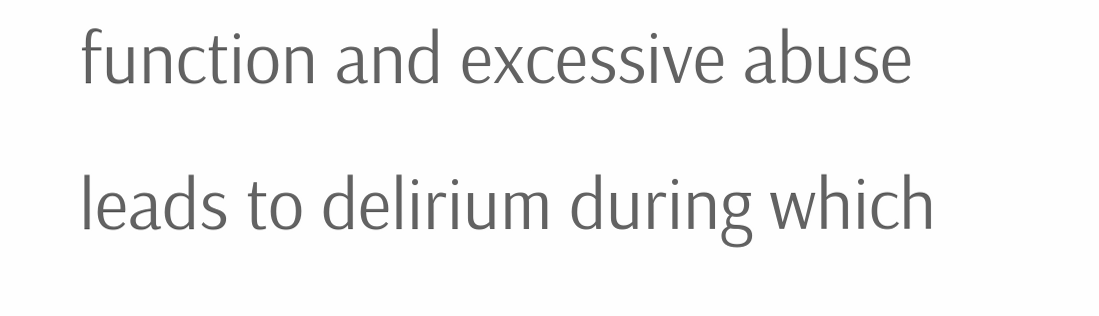function and excessive abuse leads to delirium during which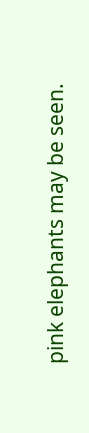pink elephants may be seen.